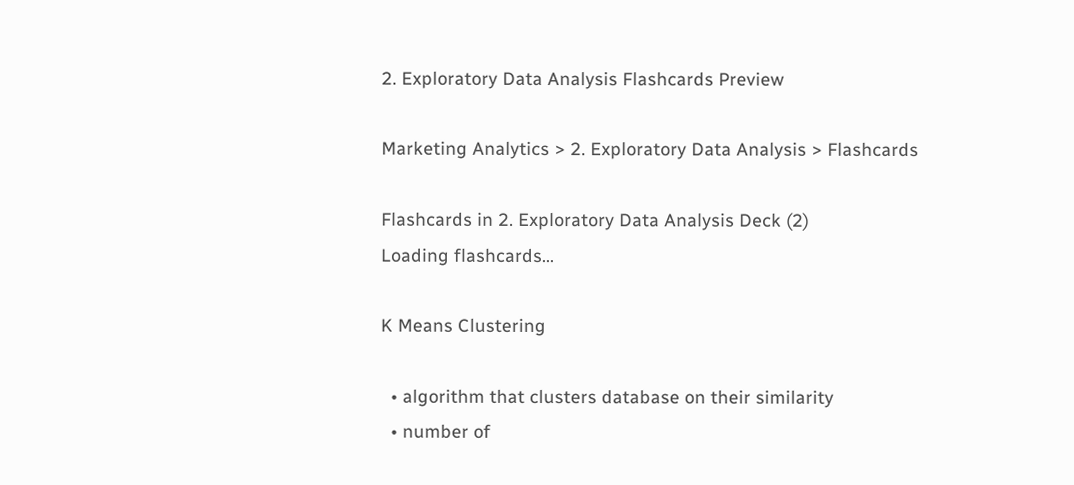2. Exploratory Data Analysis Flashcards Preview

Marketing Analytics > 2. Exploratory Data Analysis > Flashcards

Flashcards in 2. Exploratory Data Analysis Deck (2)
Loading flashcards...

K Means Clustering

  • algorithm that clusters database on their similarity
  • number of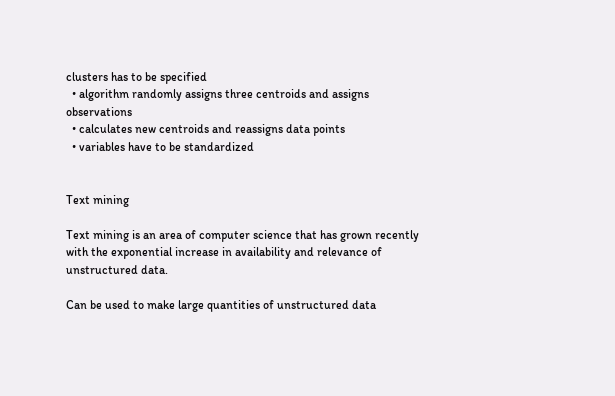clusters has to be specified
  • algorithm randomly assigns three centroids and assigns observations
  • calculates new centroids and reassigns data points
  • variables have to be standardized


Text mining

Text mining is an area of computer science that has grown recently with the exponential increase in availability and relevance of unstructured data.

Can be used to make large quantities of unstructured data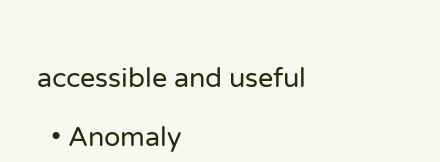accessible and useful

  • Anomaly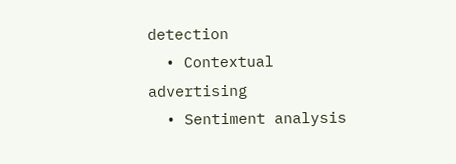detection
  • Contextual advertising
  • Sentiment analysis